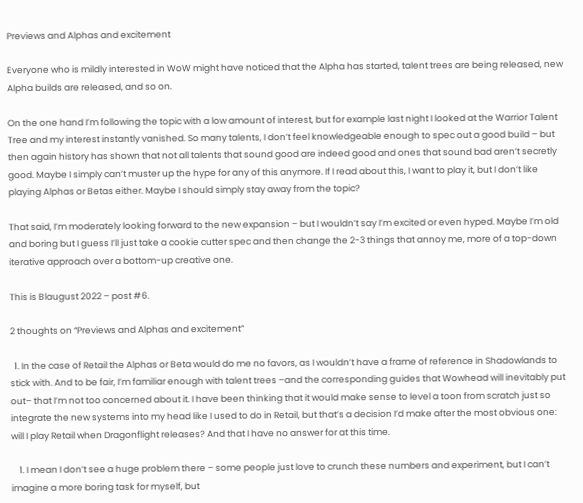Previews and Alphas and excitement

Everyone who is mildly interested in WoW might have noticed that the Alpha has started, talent trees are being released, new Alpha builds are released, and so on.

On the one hand I’m following the topic with a low amount of interest, but for example last night I looked at the Warrior Talent Tree and my interest instantly vanished. So many talents, I don’t feel knowledgeable enough to spec out a good build – but then again history has shown that not all talents that sound good are indeed good and ones that sound bad aren’t secretly good. Maybe I simply can’t muster up the hype for any of this anymore. If I read about this, I want to play it, but I don’t like playing Alphas or Betas either. Maybe I should simply stay away from the topic?

That said, I’m moderately looking forward to the new expansion – but I wouldn’t say I’m excited or even hyped. Maybe I’m old and boring but I guess I’ll just take a cookie cutter spec and then change the 2-3 things that annoy me, more of a top-down iterative approach over a bottom-up creative one.

This is Blaugust 2022 – post #6.

2 thoughts on “Previews and Alphas and excitement”

  1. In the case of Retail the Alphas or Beta would do me no favors, as I wouldn’t have a frame of reference in Shadowlands to stick with. And to be fair, I’m familiar enough with talent trees –and the corresponding guides that Wowhead will inevitably put out– that I’m not too concerned about it. I have been thinking that it would make sense to level a toon from scratch just so integrate the new systems into my head like I used to do in Retail, but that’s a decision I’d make after the most obvious one: will I play Retail when Dragonflight releases? And that I have no answer for at this time.

    1. I mean I don’t see a huge problem there – some people just love to crunch these numbers and experiment, but I can’t imagine a more boring task for myself, but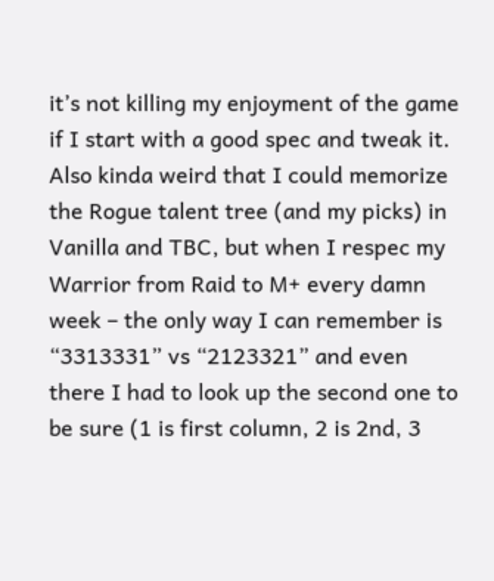it’s not killing my enjoyment of the game if I start with a good spec and tweak it. Also kinda weird that I could memorize the Rogue talent tree (and my picks) in Vanilla and TBC, but when I respec my Warrior from Raid to M+ every damn week – the only way I can remember is “3313331” vs “2123321” and even there I had to look up the second one to be sure (1 is first column, 2 is 2nd, 3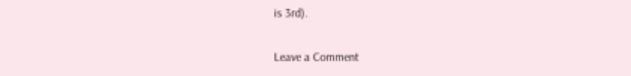is 3rd).

Leave a Comment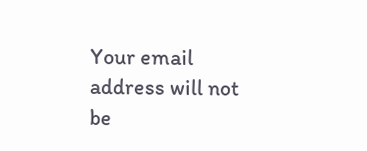Your email address will not be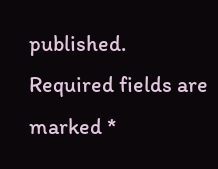published. Required fields are marked *